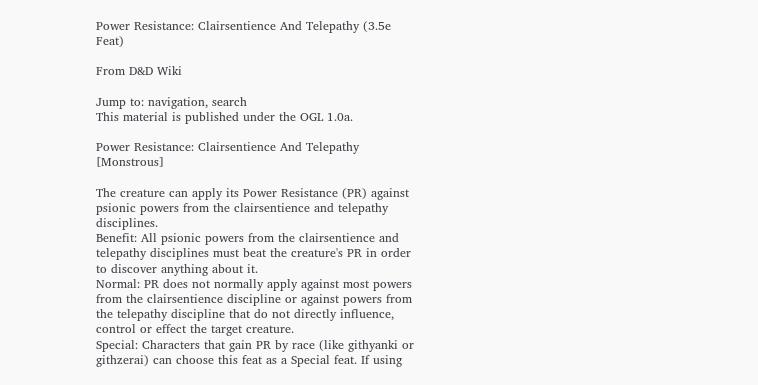Power Resistance: Clairsentience And Telepathy (3.5e Feat)

From D&D Wiki

Jump to: navigation, search
This material is published under the OGL 1.0a.

Power Resistance: Clairsentience And Telepathy [Monstrous]

The creature can apply its Power Resistance (PR) against psionic powers from the clairsentience and telepathy disciplines.
Benefit: All psionic powers from the clairsentience and telepathy disciplines must beat the creature's PR in order to discover anything about it.
Normal: PR does not normally apply against most powers from the clairsentience discipline or against powers from the telepathy discipline that do not directly influence, control or effect the target creature.
Special: Characters that gain PR by race (like githyanki or githzerai) can choose this feat as a Special feat. If using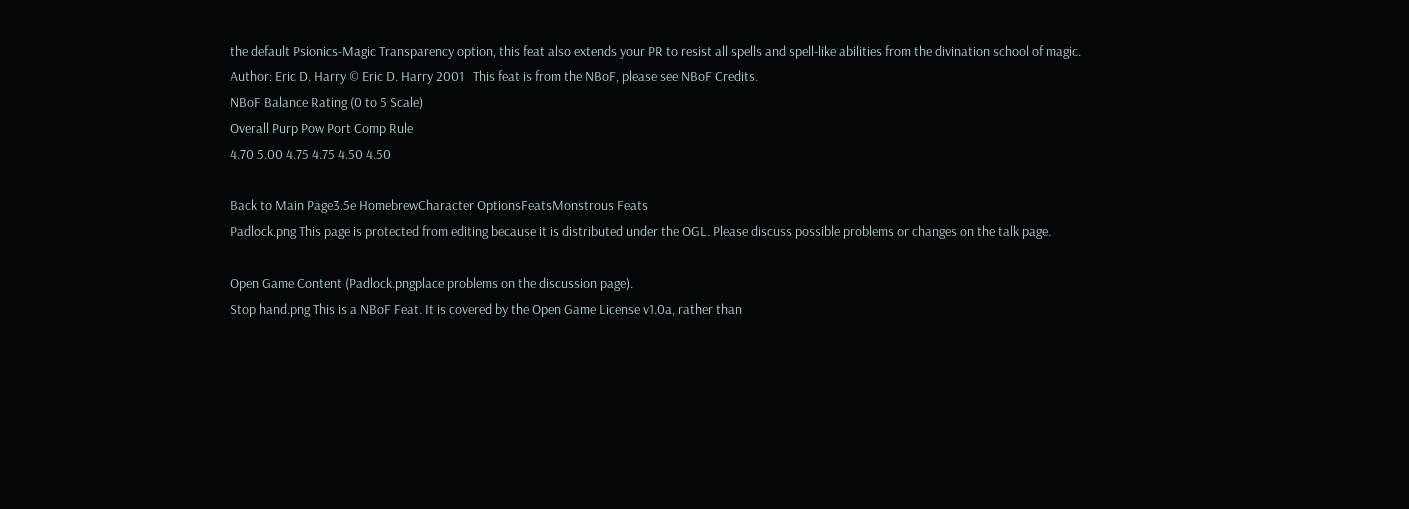the default Psionics-Magic Transparency option, this feat also extends your PR to resist all spells and spell-like abilities from the divination school of magic.
Author: Eric D. Harry © Eric D. Harry 2001   This feat is from the NBoF, please see NBoF Credits.
NBoF Balance Rating (0 to 5 Scale)
Overall Purp Pow Port Comp Rule
4.70 5.00 4.75 4.75 4.50 4.50

Back to Main Page3.5e HomebrewCharacter OptionsFeatsMonstrous Feats
Padlock.png This page is protected from editing because it is distributed under the OGL. Please discuss possible problems or changes on the talk page.

Open Game Content (Padlock.pngplace problems on the discussion page).
Stop hand.png This is a NBoF Feat. It is covered by the Open Game License v1.0a, rather than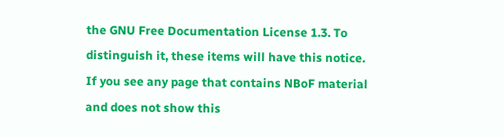the GNU Free Documentation License 1.3. To distinguish it, these items will have this notice. If you see any page that contains NBoF material and does not show this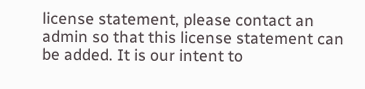license statement, please contact an admin so that this license statement can be added. It is our intent to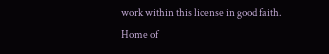work within this license in good faith.
Home of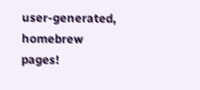user-generated,
homebrew pages!